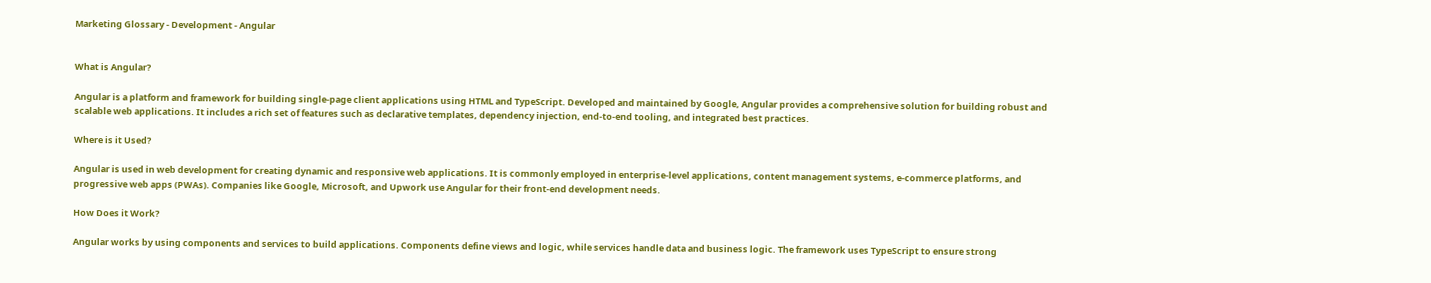Marketing Glossary - Development - Angular


What is Angular?

Angular is a platform and framework for building single-page client applications using HTML and TypeScript. Developed and maintained by Google, Angular provides a comprehensive solution for building robust and scalable web applications. It includes a rich set of features such as declarative templates, dependency injection, end-to-end tooling, and integrated best practices.

Where is it Used?

Angular is used in web development for creating dynamic and responsive web applications. It is commonly employed in enterprise-level applications, content management systems, e-commerce platforms, and progressive web apps (PWAs). Companies like Google, Microsoft, and Upwork use Angular for their front-end development needs.

How Does it Work?

Angular works by using components and services to build applications. Components define views and logic, while services handle data and business logic. The framework uses TypeScript to ensure strong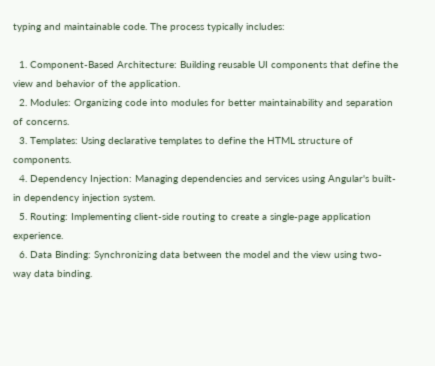typing and maintainable code. The process typically includes:

  1. Component-Based Architecture: Building reusable UI components that define the view and behavior of the application.
  2. Modules: Organizing code into modules for better maintainability and separation of concerns.
  3. Templates: Using declarative templates to define the HTML structure of components.
  4. Dependency Injection: Managing dependencies and services using Angular's built-in dependency injection system.
  5. Routing: Implementing client-side routing to create a single-page application experience.
  6. Data Binding: Synchronizing data between the model and the view using two-way data binding.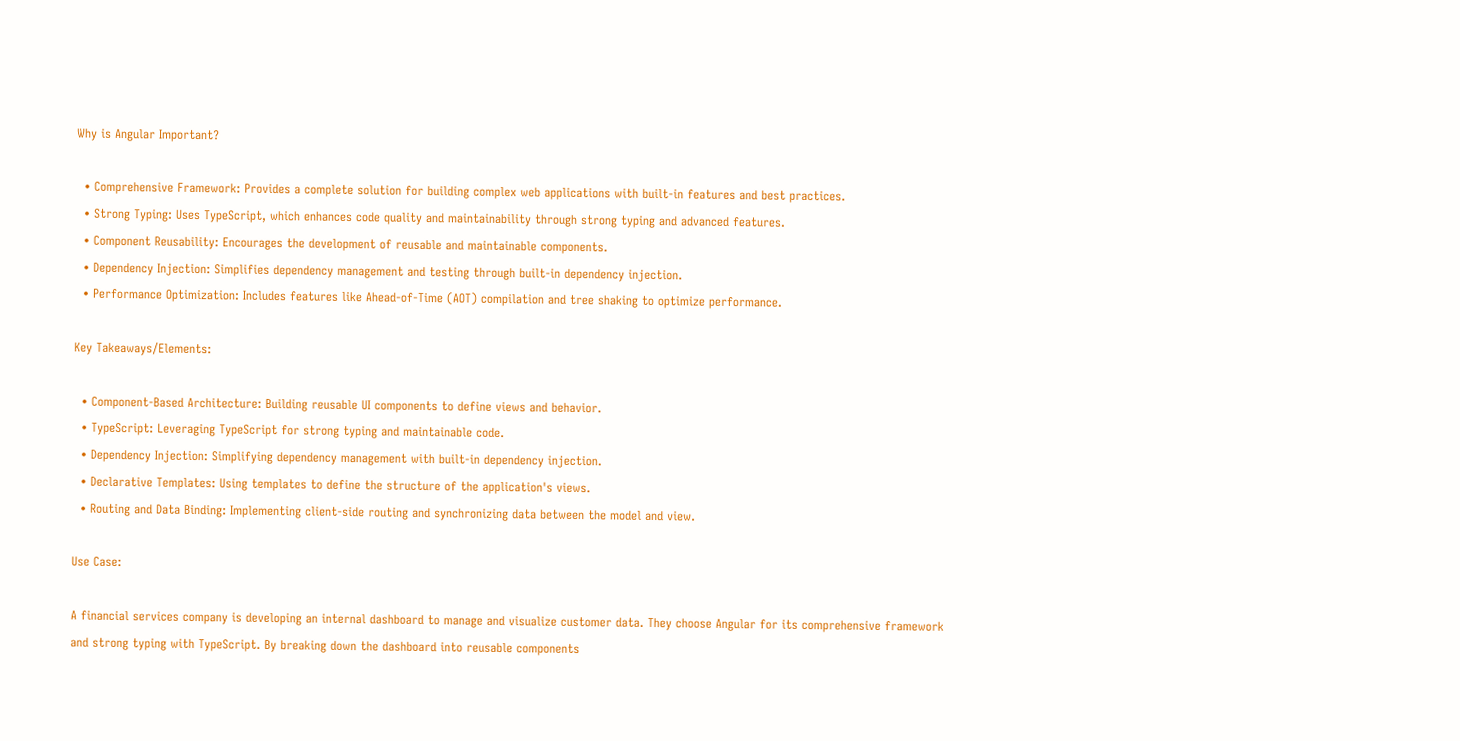Why is Angular Important?

  • Comprehensive Framework: Provides a complete solution for building complex web applications with built-in features and best practices.
  • Strong Typing: Uses TypeScript, which enhances code quality and maintainability through strong typing and advanced features.
  • Component Reusability: Encourages the development of reusable and maintainable components.
  • Dependency Injection: Simplifies dependency management and testing through built-in dependency injection.
  • Performance Optimization: Includes features like Ahead-of-Time (AOT) compilation and tree shaking to optimize performance.

Key Takeaways/Elements:

  • Component-Based Architecture: Building reusable UI components to define views and behavior.
  • TypeScript: Leveraging TypeScript for strong typing and maintainable code.
  • Dependency Injection: Simplifying dependency management with built-in dependency injection.
  • Declarative Templates: Using templates to define the structure of the application's views.
  • Routing and Data Binding: Implementing client-side routing and synchronizing data between the model and view.

Use Case:

A financial services company is developing an internal dashboard to manage and visualize customer data. They choose Angular for its comprehensive framework and strong typing with TypeScript. By breaking down the dashboard into reusable components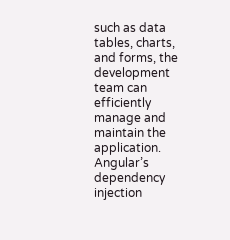such as data tables, charts, and forms, the development team can efficiently manage and maintain the application. Angular’s dependency injection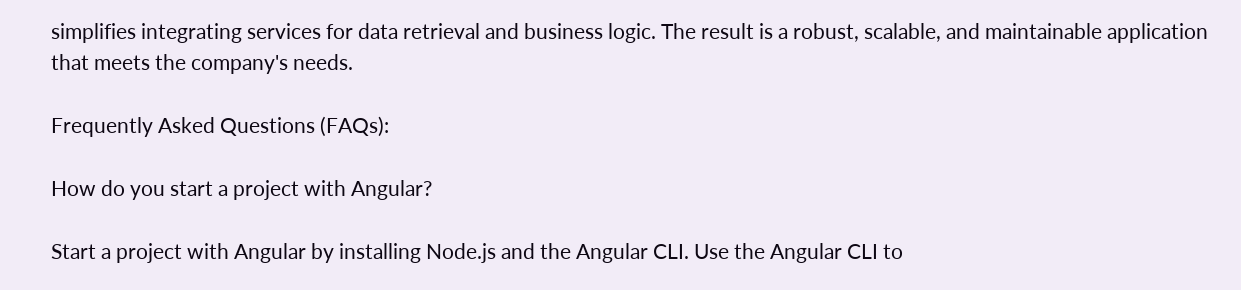simplifies integrating services for data retrieval and business logic. The result is a robust, scalable, and maintainable application that meets the company's needs.

Frequently Asked Questions (FAQs):

How do you start a project with Angular?

Start a project with Angular by installing Node.js and the Angular CLI. Use the Angular CLI to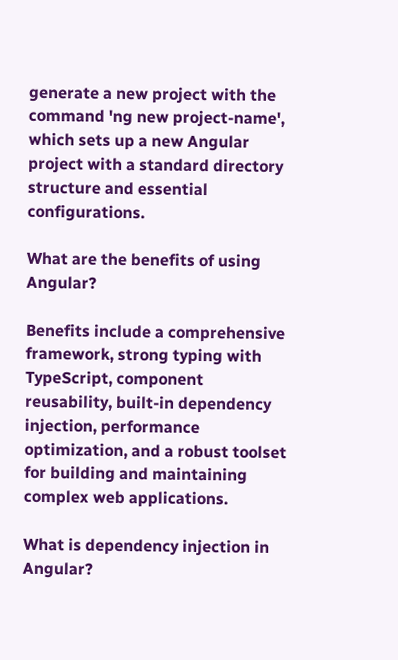generate a new project with the command 'ng new project-name', which sets up a new Angular project with a standard directory structure and essential configurations.

What are the benefits of using Angular?

Benefits include a comprehensive framework, strong typing with TypeScript, component reusability, built-in dependency injection, performance optimization, and a robust toolset for building and maintaining complex web applications.

What is dependency injection in Angular?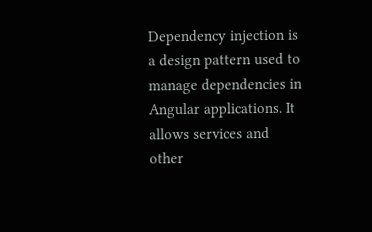Dependency injection is a design pattern used to manage dependencies in Angular applications. It allows services and other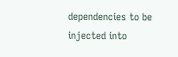dependencies to be injected into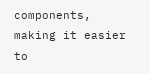components, making it easier to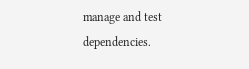manage and test dependencies.